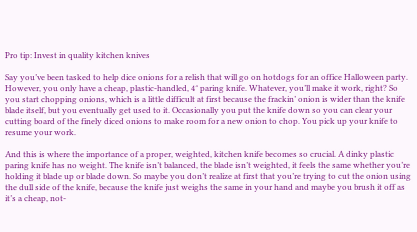Pro tip: Invest in quality kitchen knives

Say you’ve been tasked to help dice onions for a relish that will go on hotdogs for an office Halloween party. However, you only have a cheap, plastic-handled, 4″ paring knife. Whatever, you’ll make it work, right? So you start chopping onions, which is a little difficult at first because the frackin’ onion is wider than the knife blade itself, but you eventually get used to it. Occasionally you put the knife down so you can clear your cutting board of the finely diced onions to make room for a new onion to chop. You pick up your knife to resume your work.

And this is where the importance of a proper, weighted, kitchen knife becomes so crucial. A dinky plastic paring knife has no weight. The knife isn’t balanced, the blade isn’t weighted, it feels the same whether you’re holding it blade up or blade down. So maybe you don’t realize at first that you’re trying to cut the onion using the dull side of the knife, because the knife just weighs the same in your hand and maybe you brush it off as it’s a cheap, not-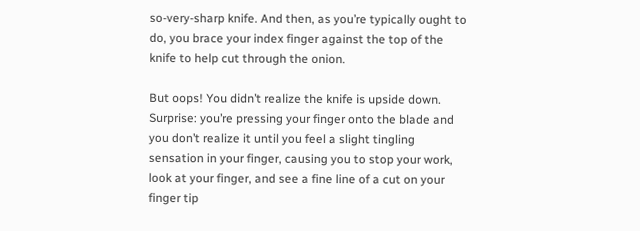so-very-sharp knife. And then, as you’re typically ought to do, you brace your index finger against the top of the knife to help cut through the onion.

But oops! You didn’t realize the knife is upside down. Surprise: you’re pressing your finger onto the blade and you don’t realize it until you feel a slight tingling sensation in your finger, causing you to stop your work, look at your finger, and see a fine line of a cut on your finger tip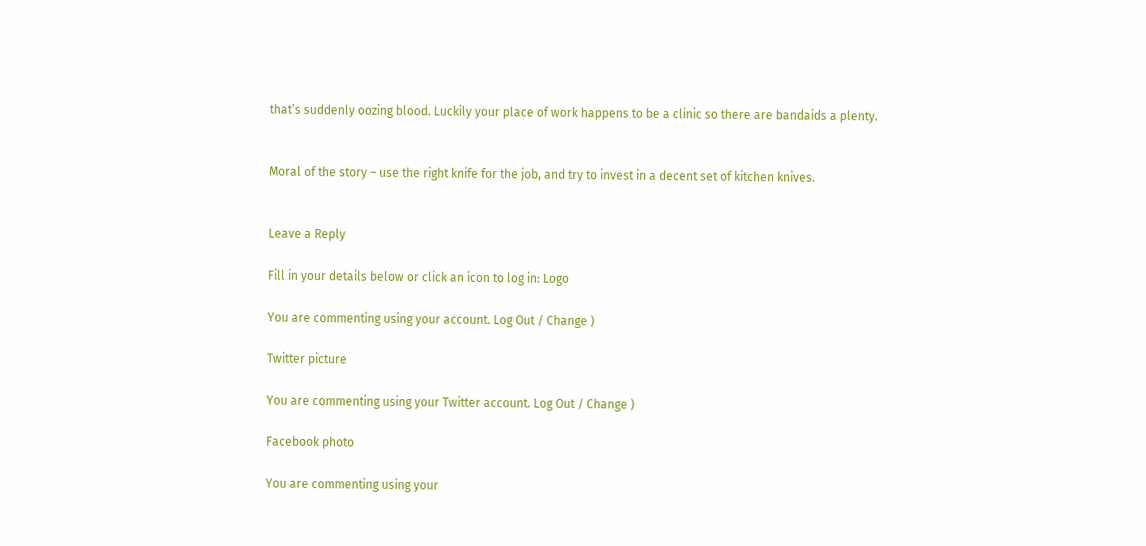that’s suddenly oozing blood. Luckily your place of work happens to be a clinic so there are bandaids a plenty.


Moral of the story – use the right knife for the job, and try to invest in a decent set of kitchen knives.


Leave a Reply

Fill in your details below or click an icon to log in: Logo

You are commenting using your account. Log Out / Change )

Twitter picture

You are commenting using your Twitter account. Log Out / Change )

Facebook photo

You are commenting using your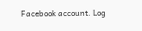Facebook account. Log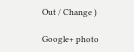Out / Change )

Google+ photo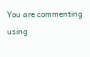You are commenting using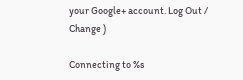your Google+ account. Log Out / Change )

Connecting to %s